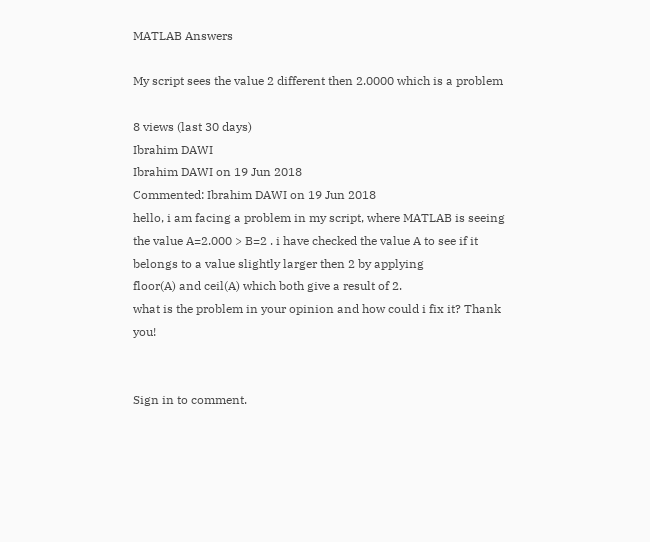MATLAB Answers

My script sees the value 2 different then 2.0000 which is a problem

8 views (last 30 days)
Ibrahim DAWI
Ibrahim DAWI on 19 Jun 2018
Commented: Ibrahim DAWI on 19 Jun 2018
hello, i am facing a problem in my script, where MATLAB is seeing the value A=2.000 > B=2 . i have checked the value A to see if it belongs to a value slightly larger then 2 by applying
floor(A) and ceil(A) which both give a result of 2.
what is the problem in your opinion and how could i fix it? Thank you!


Sign in to comment.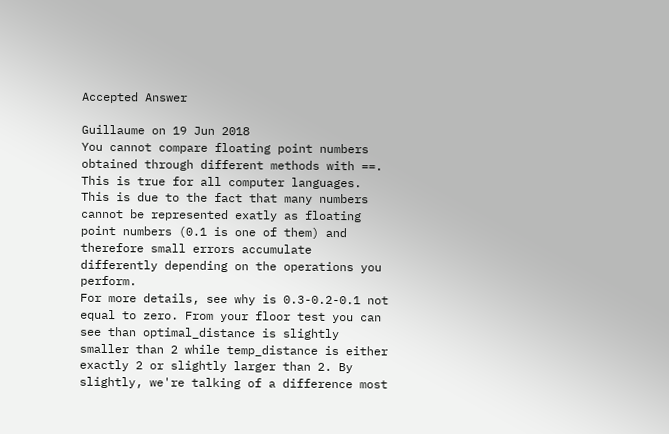Accepted Answer

Guillaume on 19 Jun 2018
You cannot compare floating point numbers obtained through different methods with ==. This is true for all computer languages. This is due to the fact that many numbers cannot be represented exatly as floating point numbers (0.1 is one of them) and therefore small errors accumulate differently depending on the operations you perform.
For more details, see why is 0.3-0.2-0.1 not equal to zero. From your floor test you can see than optimal_distance is slightly smaller than 2 while temp_distance is either exactly 2 or slightly larger than 2. By slightly, we're talking of a difference most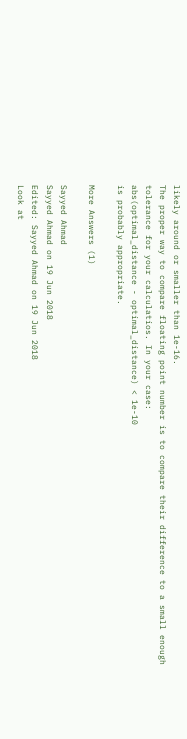likely around or smaller than 1e-16.
The proper way to compare floating point number is to compare their difference to a small enough tolerance for your calculatios. In your case:
abs(optimal_distance - optimal_distance) < 1e-10
is probably appropriate.

More Answers (1)

Sayyed Ahmad
Sayyed Ahmad on 19 Jun 2018
Edited: Sayyed Ahmad on 19 Jun 2018
Look at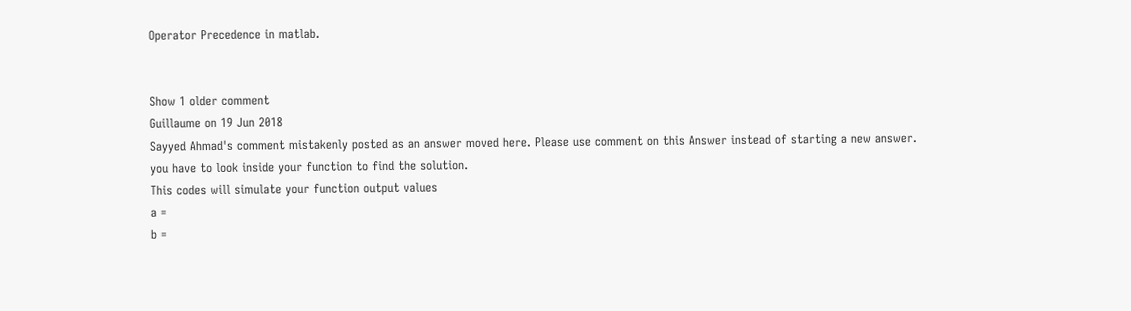Operator Precedence in matlab.


Show 1 older comment
Guillaume on 19 Jun 2018
Sayyed Ahmad's comment mistakenly posted as an answer moved here. Please use comment on this Answer instead of starting a new answer.
you have to look inside your function to find the solution.
This codes will simulate your function output values
a =
b =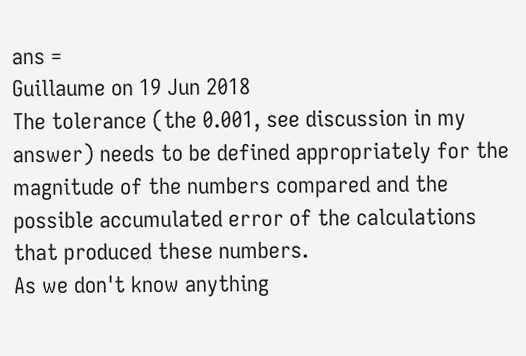ans =
Guillaume on 19 Jun 2018
The tolerance (the 0.001, see discussion in my answer) needs to be defined appropriately for the magnitude of the numbers compared and the possible accumulated error of the calculations that produced these numbers.
As we don't know anything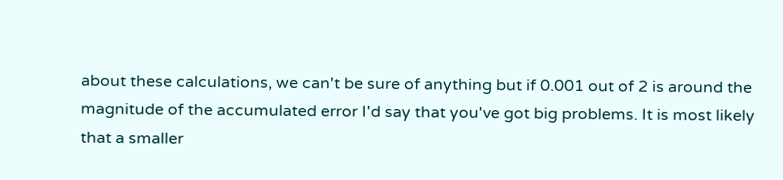about these calculations, we can't be sure of anything but if 0.001 out of 2 is around the magnitude of the accumulated error I'd say that you've got big problems. It is most likely that a smaller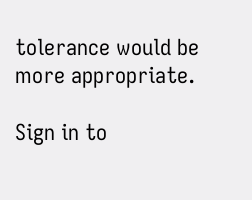tolerance would be more appropriate.

Sign in to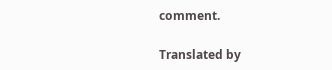comment.

Translated by